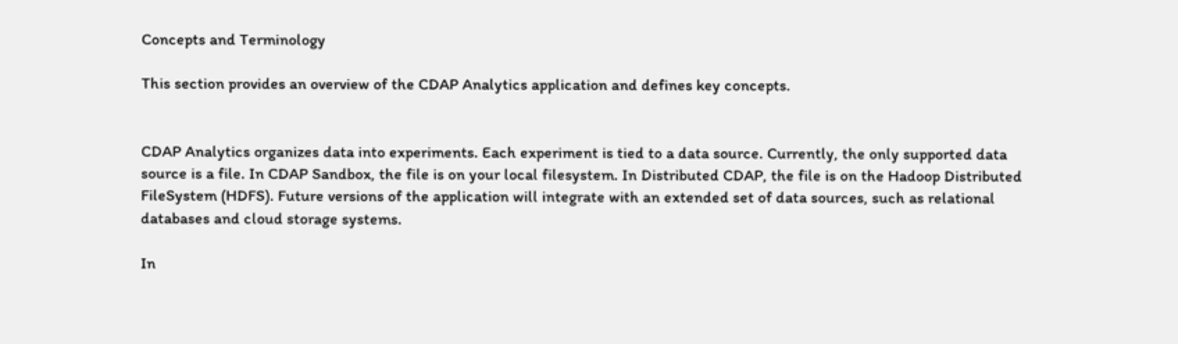Concepts and Terminology

This section provides an overview of the CDAP Analytics application and defines key concepts.


CDAP Analytics organizes data into experiments. Each experiment is tied to a data source. Currently, the only supported data source is a file. In CDAP Sandbox, the file is on your local filesystem. In Distributed CDAP, the file is on the Hadoop Distributed FileSystem (HDFS). Future versions of the application will integrate with an extended set of data sources, such as relational databases and cloud storage systems.

In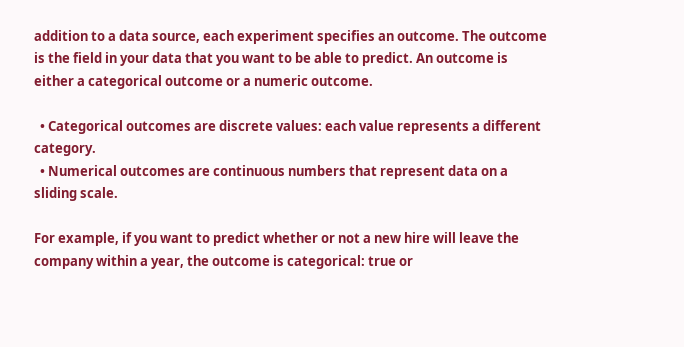addition to a data source, each experiment specifies an outcome. The outcome is the field in your data that you want to be able to predict. An outcome is either a categorical outcome or a numeric outcome.

  • Categorical outcomes are discrete values: each value represents a different category.
  • Numerical outcomes are continuous numbers that represent data on a sliding scale.

For example, if you want to predict whether or not a new hire will leave the company within a year, the outcome is categorical: true or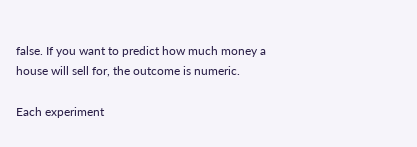false. If you want to predict how much money a house will sell for, the outcome is numeric.

Each experiment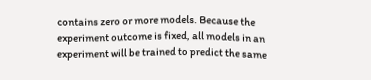contains zero or more models. Because the experiment outcome is fixed, all models in an experiment will be trained to predict the same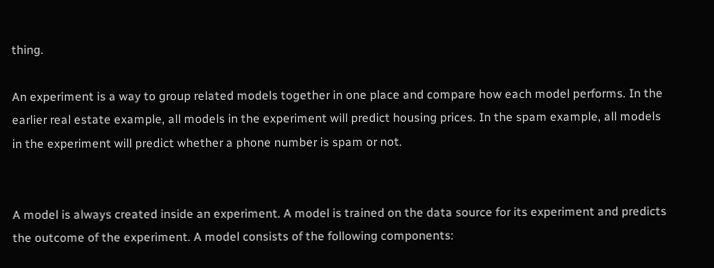thing.

An experiment is a way to group related models together in one place and compare how each model performs. In the earlier real estate example, all models in the experiment will predict housing prices. In the spam example, all models in the experiment will predict whether a phone number is spam or not.


A model is always created inside an experiment. A model is trained on the data source for its experiment and predicts the outcome of the experiment. A model consists of the following components: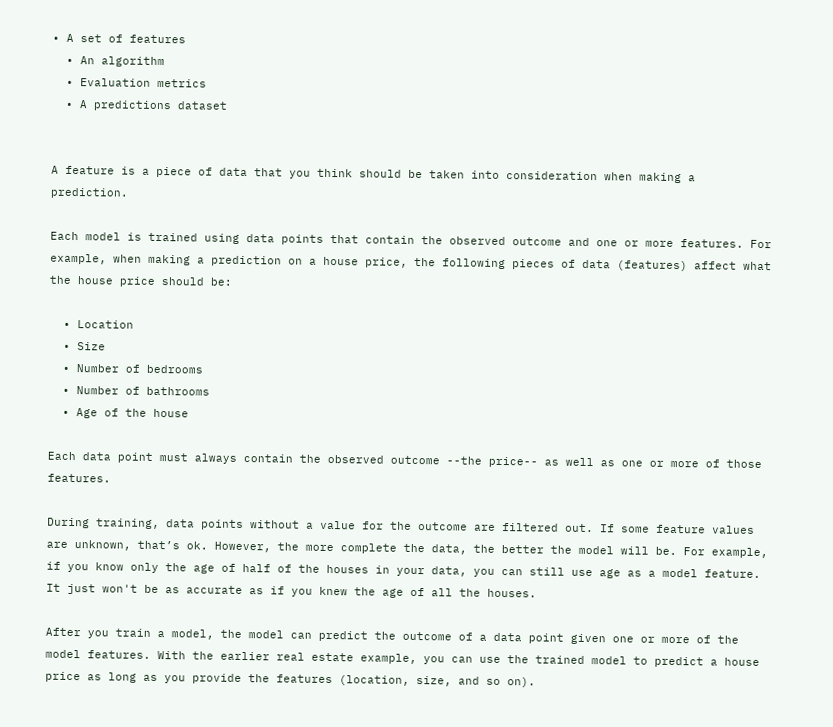• A set of features
  • An algorithm
  • Evaluation metrics
  • A predictions dataset


A feature is a piece of data that you think should be taken into consideration when making a prediction.

Each model is trained using data points that contain the observed outcome and one or more features. For example, when making a prediction on a house price, the following pieces of data (features) affect what the house price should be:

  • Location
  • Size
  • Number of bedrooms
  • Number of bathrooms
  • Age of the house

Each data point must always contain the observed outcome --the price-- as well as one or more of those features.

During training, data points without a value for the outcome are filtered out. If some feature values are unknown, that’s ok. However, the more complete the data, the better the model will be. For example, if you know only the age of half of the houses in your data, you can still use age as a model feature. It just won't be as accurate as if you knew the age of all the houses.

After you train a model, the model can predict the outcome of a data point given one or more of the model features. With the earlier real estate example, you can use the trained model to predict a house price as long as you provide the features (location, size, and so on).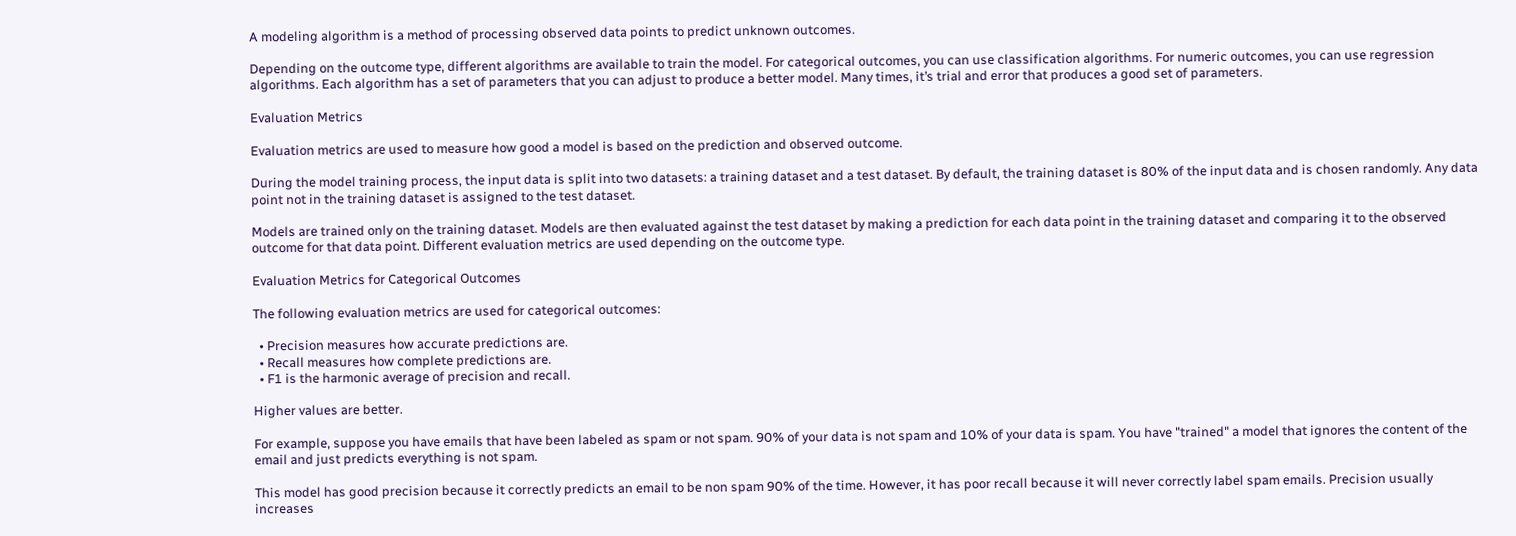A modeling algorithm is a method of processing observed data points to predict unknown outcomes.

Depending on the outcome type, different algorithms are available to train the model. For categorical outcomes, you can use classification algorithms. For numeric outcomes, you can use regression algorithms. Each algorithm has a set of parameters that you can adjust to produce a better model. Many times, it’s trial and error that produces a good set of parameters.

Evaluation Metrics

Evaluation metrics are used to measure how good a model is based on the prediction and observed outcome.

During the model training process, the input data is split into two datasets: a training dataset and a test dataset. By default, the training dataset is 80% of the input data and is chosen randomly. Any data point not in the training dataset is assigned to the test dataset.

Models are trained only on the training dataset. Models are then evaluated against the test dataset by making a prediction for each data point in the training dataset and comparing it to the observed outcome for that data point. Different evaluation metrics are used depending on the outcome type.

Evaluation Metrics for Categorical Outcomes

The following evaluation metrics are used for categorical outcomes:

  • Precision measures how accurate predictions are.
  • Recall measures how complete predictions are.
  • F1 is the harmonic average of precision and recall.

Higher values are better.

For example, suppose you have emails that have been labeled as spam or not spam. 90% of your data is not spam and 10% of your data is spam. You have "trained" a model that ignores the content of the email and just predicts everything is not spam.

This model has good precision because it correctly predicts an email to be non spam 90% of the time. However, it has poor recall because it will never correctly label spam emails. Precision usually increases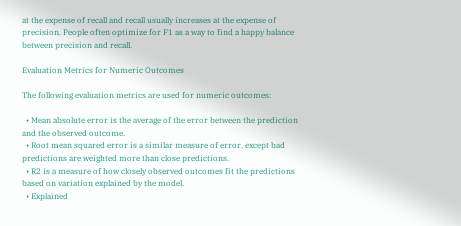at the expense of recall and recall usually increases at the expense of precision. People often optimize for F1 as a way to find a happy balance between precision and recall.

Evaluation Metrics for Numeric Outcomes

The following evaluation metrics are used for numeric outcomes:

  • Mean absolute error is the average of the error between the prediction and the observed outcome.
  • Root mean squared error is a similar measure of error, except bad predictions are weighted more than close predictions.
  • R2 is a measure of how closely observed outcomes fit the predictions based on variation explained by the model.
  • Explained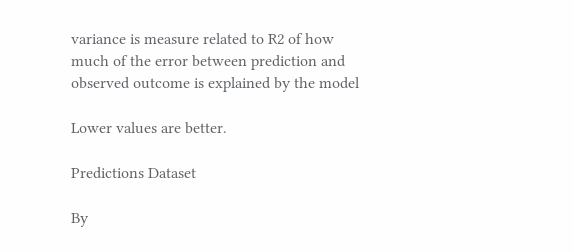variance is measure related to R2 of how much of the error between prediction and observed outcome is explained by the model

Lower values are better.

Predictions Dataset

By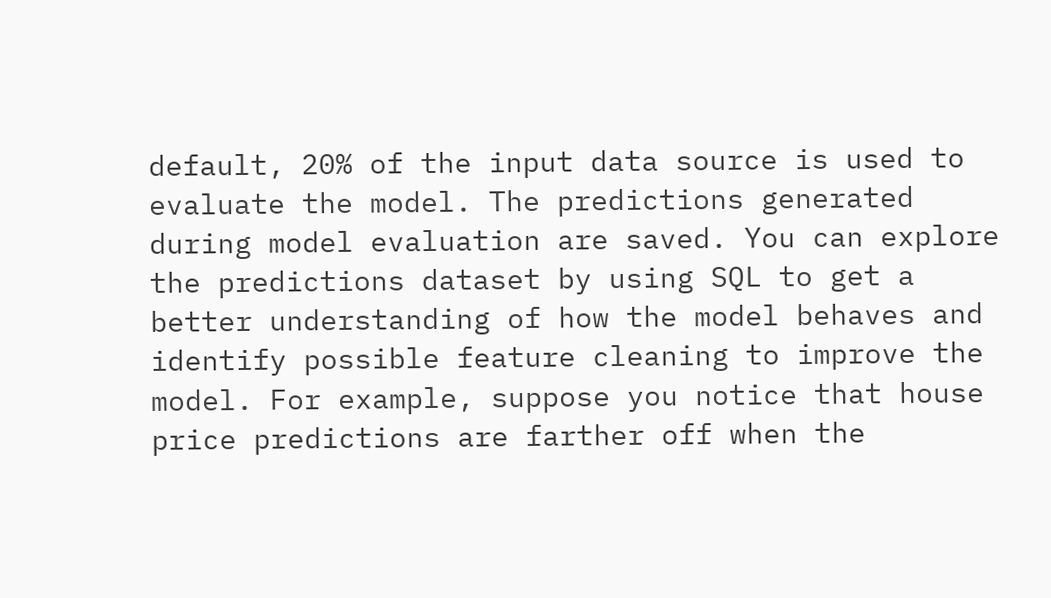default, 20% of the input data source is used to evaluate the model. The predictions generated during model evaluation are saved. You can explore the predictions dataset by using SQL to get a better understanding of how the model behaves and identify possible feature cleaning to improve the model. For example, suppose you notice that house price predictions are farther off when the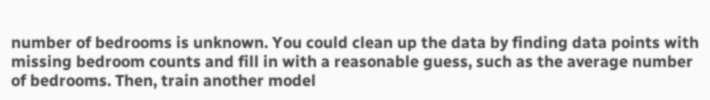number of bedrooms is unknown. You could clean up the data by finding data points with missing bedroom counts and fill in with a reasonable guess, such as the average number of bedrooms. Then, train another model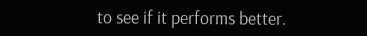to see if it performs better.